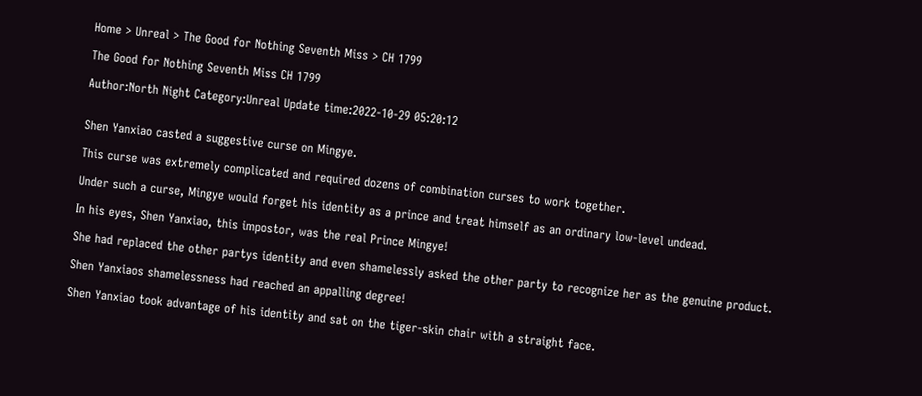Home > Unreal > The Good for Nothing Seventh Miss > CH 1799

The Good for Nothing Seventh Miss CH 1799

Author:North Night Category:Unreal Update time:2022-10-29 05:20:12


Shen Yanxiao casted a suggestive curse on Mingye.

This curse was extremely complicated and required dozens of combination curses to work together.

Under such a curse, Mingye would forget his identity as a prince and treat himself as an ordinary low-level undead.

In his eyes, Shen Yanxiao, this impostor, was the real Prince Mingye!

She had replaced the other partys identity and even shamelessly asked the other party to recognize her as the genuine product.

Shen Yanxiaos shamelessness had reached an appalling degree!

Shen Yanxiao took advantage of his identity and sat on the tiger-skin chair with a straight face.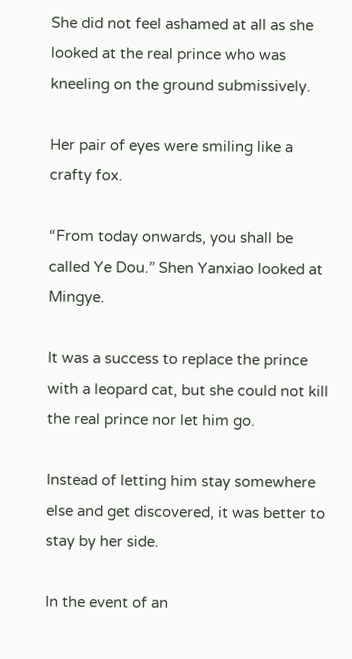She did not feel ashamed at all as she looked at the real prince who was kneeling on the ground submissively.

Her pair of eyes were smiling like a crafty fox.

“From today onwards, you shall be called Ye Dou.” Shen Yanxiao looked at Mingye.

It was a success to replace the prince with a leopard cat, but she could not kill the real prince nor let him go.

Instead of letting him stay somewhere else and get discovered, it was better to stay by her side.

In the event of an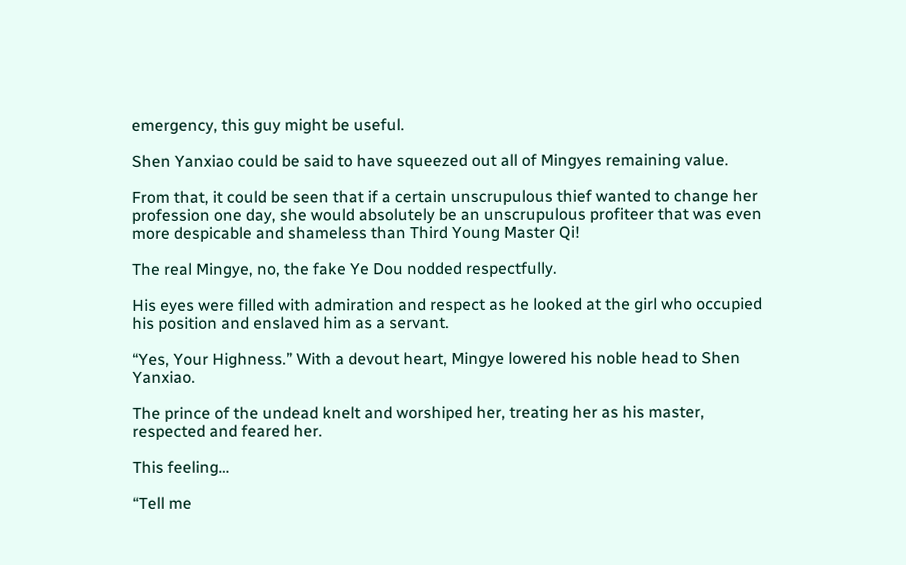emergency, this guy might be useful.

Shen Yanxiao could be said to have squeezed out all of Mingyes remaining value.

From that, it could be seen that if a certain unscrupulous thief wanted to change her profession one day, she would absolutely be an unscrupulous profiteer that was even more despicable and shameless than Third Young Master Qi!

The real Mingye, no, the fake Ye Dou nodded respectfully.

His eyes were filled with admiration and respect as he looked at the girl who occupied his position and enslaved him as a servant.

“Yes, Your Highness.” With a devout heart, Mingye lowered his noble head to Shen Yanxiao.

The prince of the undead knelt and worshiped her, treating her as his master, respected and feared her.

This feeling…

“Tell me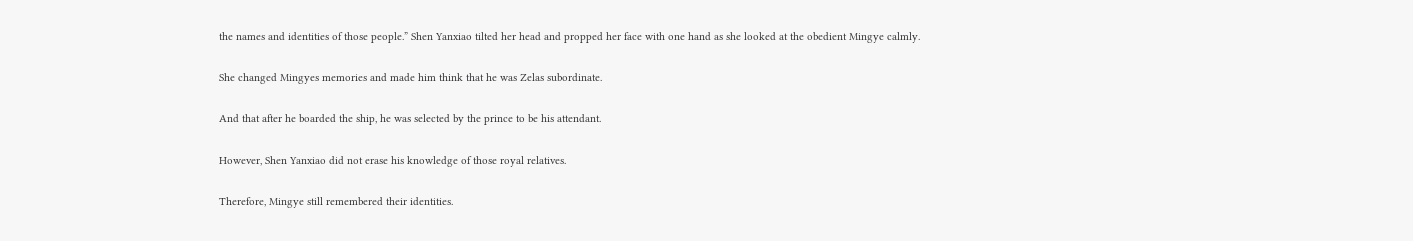the names and identities of those people.” Shen Yanxiao tilted her head and propped her face with one hand as she looked at the obedient Mingye calmly.

She changed Mingyes memories and made him think that he was Zelas subordinate.

And that after he boarded the ship, he was selected by the prince to be his attendant.

However, Shen Yanxiao did not erase his knowledge of those royal relatives.

Therefore, Mingye still remembered their identities.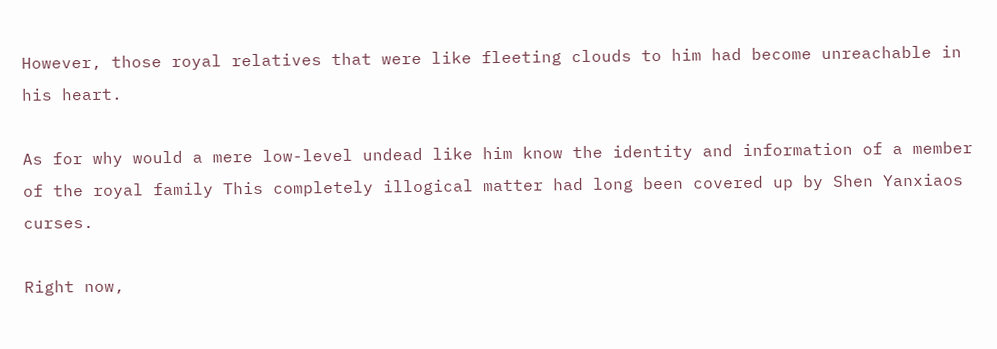However, those royal relatives that were like fleeting clouds to him had become unreachable in his heart.

As for why would a mere low-level undead like him know the identity and information of a member of the royal family This completely illogical matter had long been covered up by Shen Yanxiaos curses.

Right now,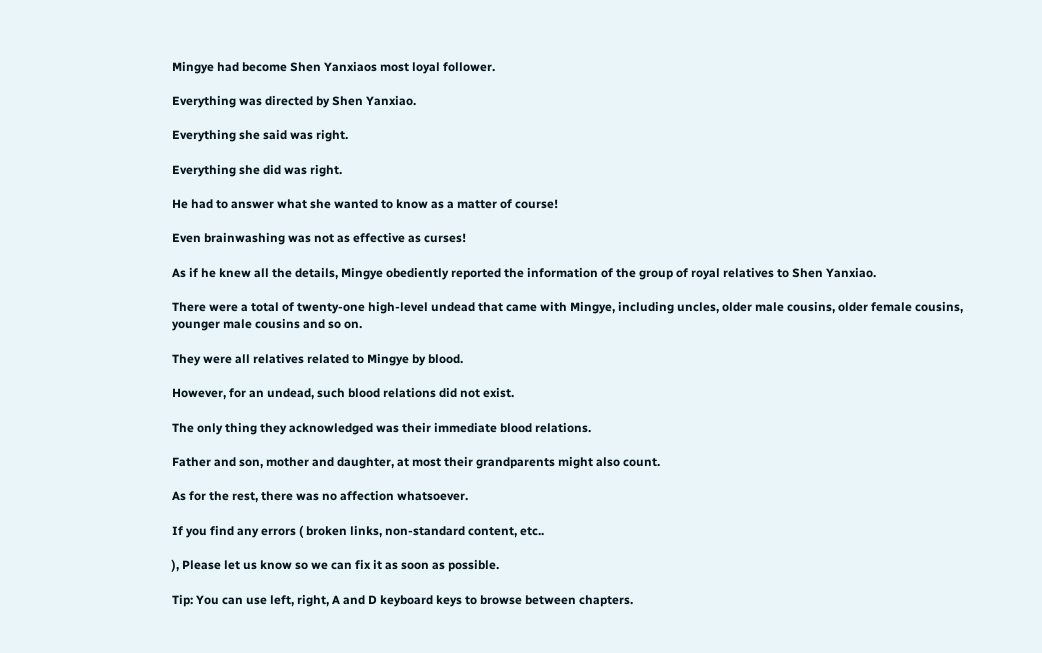Mingye had become Shen Yanxiaos most loyal follower.

Everything was directed by Shen Yanxiao.

Everything she said was right.

Everything she did was right.

He had to answer what she wanted to know as a matter of course!

Even brainwashing was not as effective as curses!

As if he knew all the details, Mingye obediently reported the information of the group of royal relatives to Shen Yanxiao.

There were a total of twenty-one high-level undead that came with Mingye, including uncles, older male cousins, older female cousins, younger male cousins and so on.

They were all relatives related to Mingye by blood.

However, for an undead, such blood relations did not exist.

The only thing they acknowledged was their immediate blood relations.

Father and son, mother and daughter, at most their grandparents might also count.

As for the rest, there was no affection whatsoever.

If you find any errors ( broken links, non-standard content, etc..

), Please let us know so we can fix it as soon as possible.

Tip: You can use left, right, A and D keyboard keys to browse between chapters.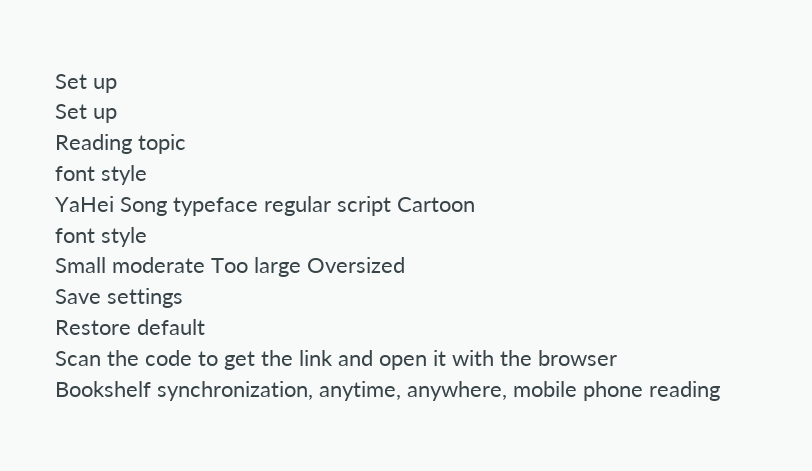Set up
Set up
Reading topic
font style
YaHei Song typeface regular script Cartoon
font style
Small moderate Too large Oversized
Save settings
Restore default
Scan the code to get the link and open it with the browser
Bookshelf synchronization, anytime, anywhere, mobile phone reading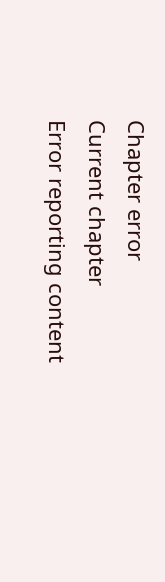Chapter error
Current chapter
Error reporting content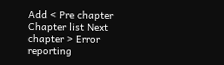Add < Pre chapter Chapter list Next chapter > Error reporting